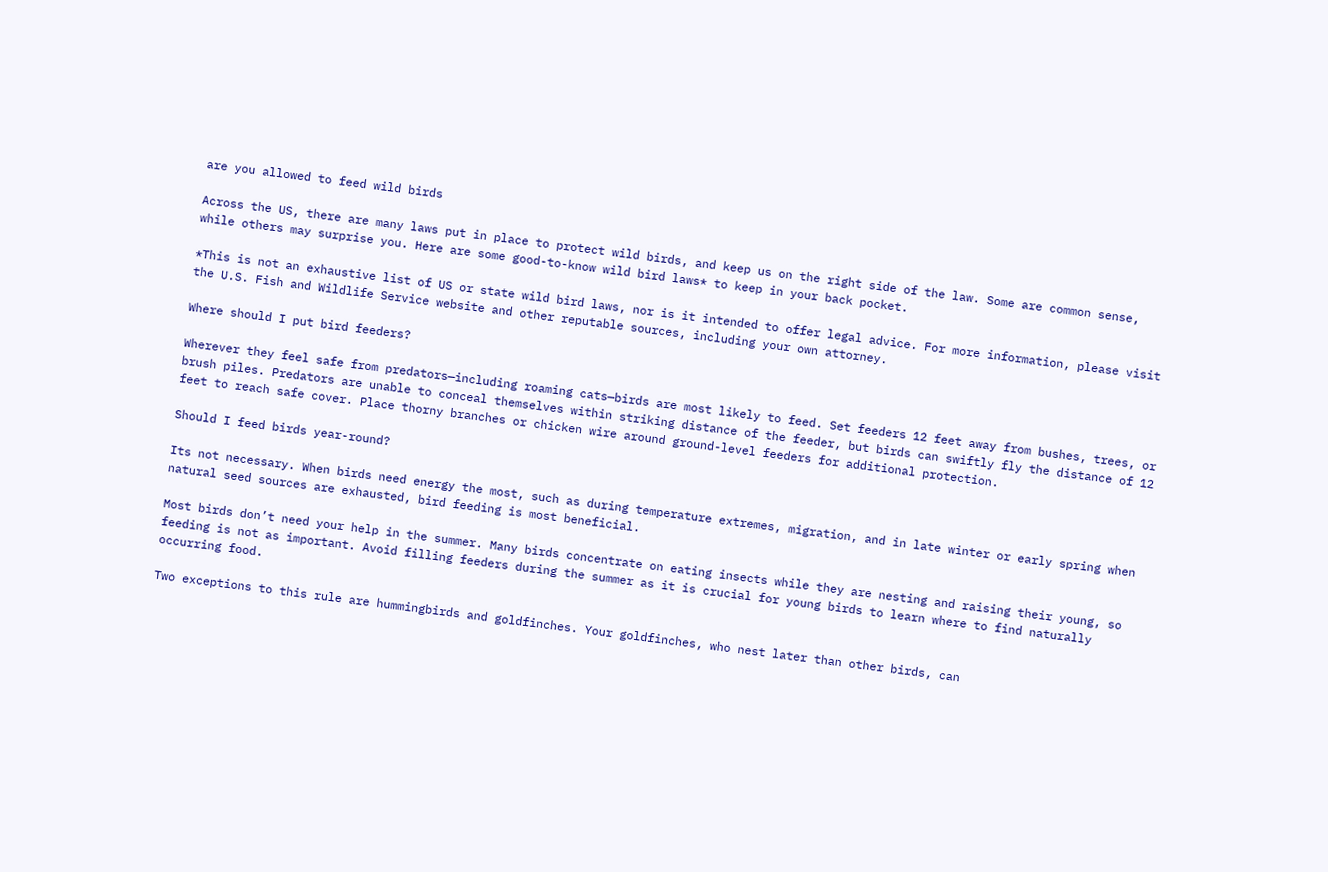are you allowed to feed wild birds

Across the US, there are many laws put in place to protect wild birds, and keep us on the right side of the law. Some are common sense, while others may surprise you. Here are some good-to-know wild bird laws* to keep in your back pocket.

*This is not an exhaustive list of US or state wild bird laws, nor is it intended to offer legal advice. For more information, please visit the U.S. Fish and Wildlife Service website and other reputable sources, including your own attorney.

Where should I put bird feeders?

Wherever they feel safe from predators—including roaming cats—birds are most likely to feed. Set feeders 12 feet away from bushes, trees, or brush piles. Predators are unable to conceal themselves within striking distance of the feeder, but birds can swiftly fly the distance of 12 feet to reach safe cover. Place thorny branches or chicken wire around ground-level feeders for additional protection.

Should I feed birds year-round?

Its not necessary. When birds need energy the most, such as during temperature extremes, migration, and in late winter or early spring when natural seed sources are exhausted, bird feeding is most beneficial.

Most birds don’t need your help in the summer. Many birds concentrate on eating insects while they are nesting and raising their young, so feeding is not as important. Avoid filling feeders during the summer as it is crucial for young birds to learn where to find naturally occurring food.

Two exceptions to this rule are hummingbirds and goldfinches. Your goldfinches, who nest later than other birds, can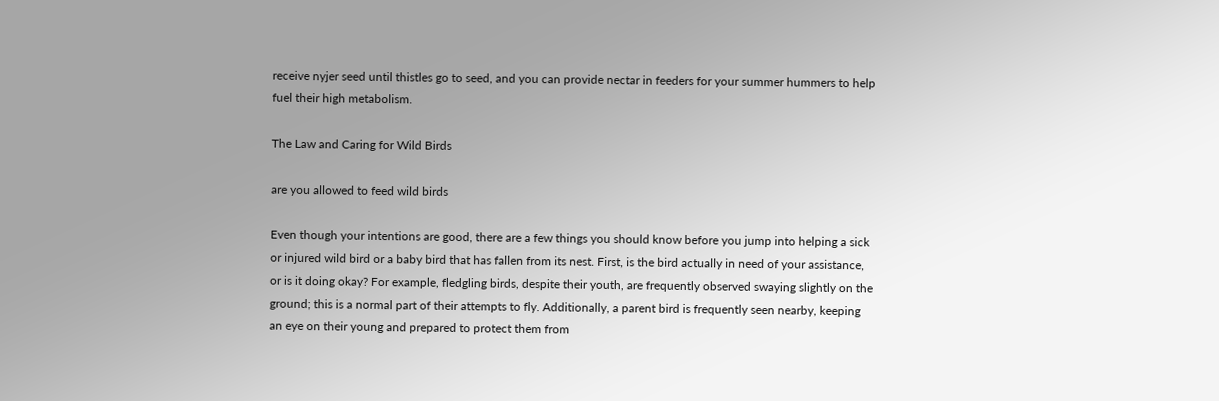receive nyjer seed until thistles go to seed, and you can provide nectar in feeders for your summer hummers to help fuel their high metabolism.

The Law and Caring for Wild Birds

are you allowed to feed wild birds

Even though your intentions are good, there are a few things you should know before you jump into helping a sick or injured wild bird or a baby bird that has fallen from its nest. First, is the bird actually in need of your assistance, or is it doing okay? For example, fledgling birds, despite their youth, are frequently observed swaying slightly on the ground; this is a normal part of their attempts to fly. Additionally, a parent bird is frequently seen nearby, keeping an eye on their young and prepared to protect them from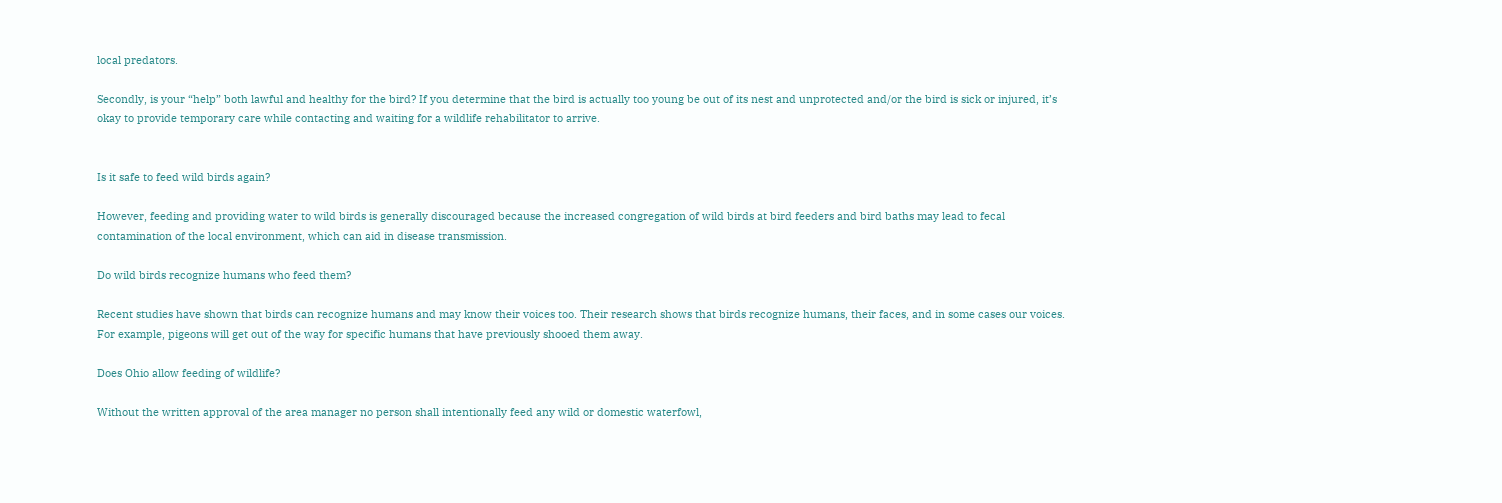local predators.

Secondly, is your “help” both lawful and healthy for the bird? If you determine that the bird is actually too young be out of its nest and unprotected and/or the bird is sick or injured, it’s okay to provide temporary care while contacting and waiting for a wildlife rehabilitator to arrive.


Is it safe to feed wild birds again?

However, feeding and providing water to wild birds is generally discouraged because the increased congregation of wild birds at bird feeders and bird baths may lead to fecal contamination of the local environment, which can aid in disease transmission.

Do wild birds recognize humans who feed them?

Recent studies have shown that birds can recognize humans and may know their voices too. Their research shows that birds recognize humans, their faces, and in some cases our voices. For example, pigeons will get out of the way for specific humans that have previously shooed them away.

Does Ohio allow feeding of wildlife?

Without the written approval of the area manager no person shall intentionally feed any wild or domestic waterfowl,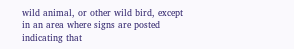wild animal, or other wild bird, except in an area where signs are posted indicating that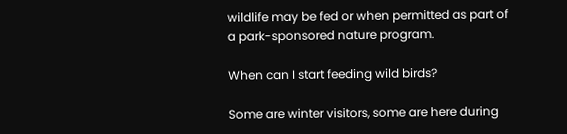wildlife may be fed or when permitted as part of a park-sponsored nature program.

When can I start feeding wild birds?

Some are winter visitors, some are here during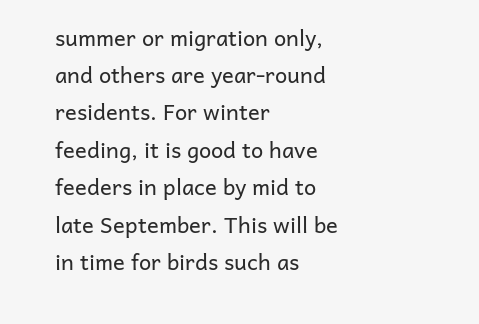summer or migration only, and others are year-round residents. For winter feeding, it is good to have feeders in place by mid to late September. This will be in time for birds such as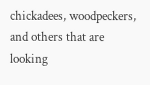chickadees, woodpeckers, and others that are looking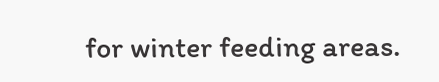for winter feeding areas.